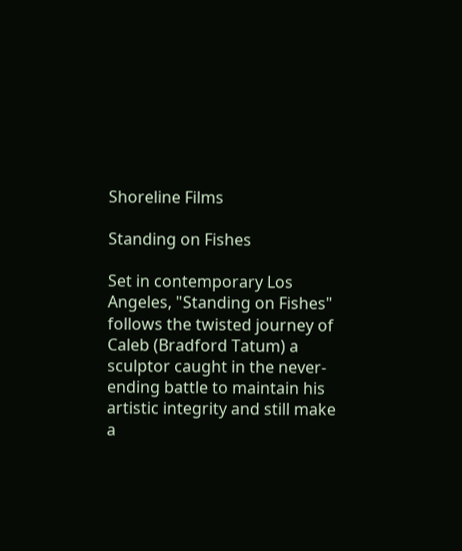Shoreline Films

Standing on Fishes

Set in contemporary Los Angeles, "Standing on Fishes" follows the twisted journey of Caleb (Bradford Tatum) a sculptor caught in the never-ending battle to maintain his artistic integrity and still make a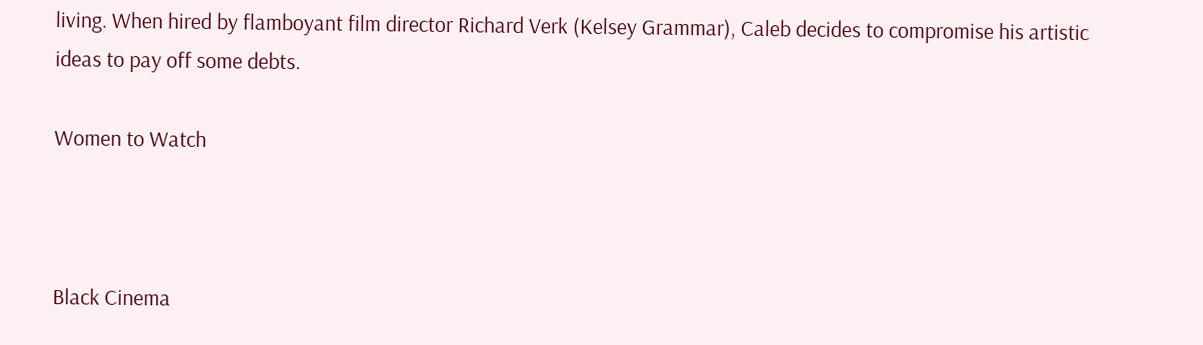living. When hired by flamboyant film director Richard Verk (Kelsey Grammar), Caleb decides to compromise his artistic ideas to pay off some debts.

Women to Watch



Black Cinema